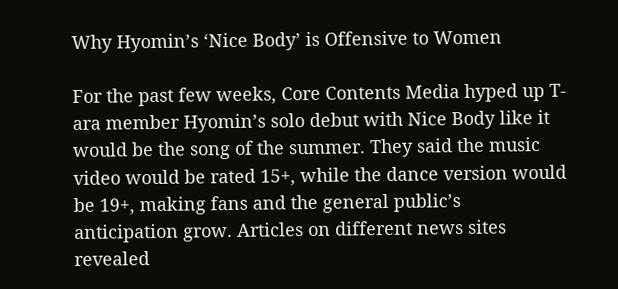Why Hyomin’s ‘Nice Body’ is Offensive to Women

For the past few weeks, Core Contents Media hyped up T-ara member Hyomin’s solo debut with Nice Body like it would be the song of the summer. They said the music video would be rated 15+, while the dance version would be 19+, making fans and the general public’s anticipation grow. Articles on different news sites revealed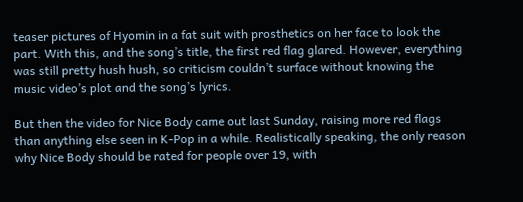teaser pictures of Hyomin in a fat suit with prosthetics on her face to look the part. With this, and the song’s title, the first red flag glared. However, everything was still pretty hush hush, so criticism couldn’t surface without knowing the music video’s plot and the song’s lyrics.

But then the video for Nice Body came out last Sunday, raising more red flags than anything else seen in K-Pop in a while. Realistically speaking, the only reason why Nice Body should be rated for people over 19, with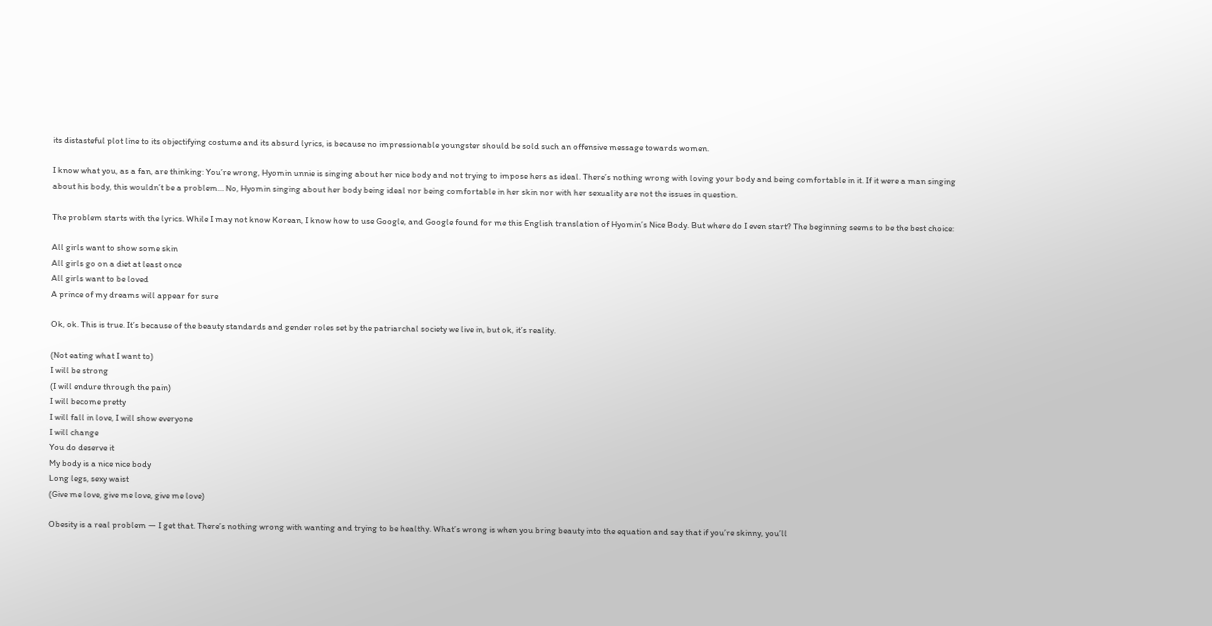its distasteful plot line to its objectifying costume and its absurd lyrics, is because no impressionable youngster should be sold such an offensive message towards women.

I know what you, as a fan, are thinking: You’re wrong, Hyomin unnie is singing about her nice body and not trying to impose hers as ideal. There’s nothing wrong with loving your body and being comfortable in it. If it were a man singing about his body, this wouldn’t be a problem… No, Hyomin singing about her body being ideal nor being comfortable in her skin nor with her sexuality are not the issues in question.

The problem starts with the lyrics. While I may not know Korean, I know how to use Google, and Google found for me this English translation of Hyomin’s Nice Body. But where do I even start? The beginning seems to be the best choice:

All girls want to show some skin
All girls go on a diet at least once
All girls want to be loved
A prince of my dreams will appear for sure

Ok, ok. This is true. It’s because of the beauty standards and gender roles set by the patriarchal society we live in, but ok, it’s reality.

(Not eating what I want to)
I will be strong
(I will endure through the pain)
I will become pretty
I will fall in love, I will show everyone
I will change
You do deserve it
My body is a nice nice body
Long legs, sexy waist
(Give me love, give me love, give me love)

Obesity is a real problem — I get that. There’s nothing wrong with wanting and trying to be healthy. What’s wrong is when you bring beauty into the equation and say that if you’re skinny, you’ll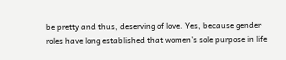be pretty and thus, deserving of love. Yes, because gender roles have long established that women’s sole purpose in life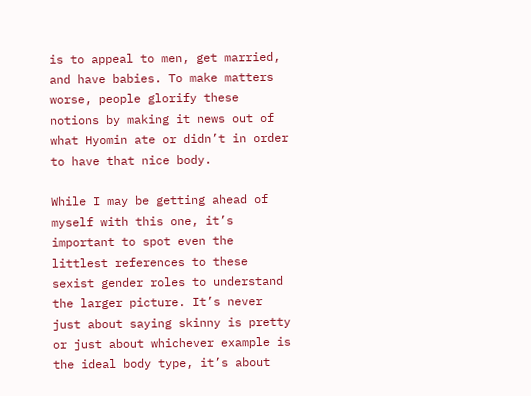is to appeal to men, get married, and have babies. To make matters worse, people glorify these notions by making it news out of what Hyomin ate or didn’t in order to have that nice body.

While I may be getting ahead of myself with this one, it’s important to spot even the littlest references to these sexist gender roles to understand the larger picture. It’s never just about saying skinny is pretty or just about whichever example is the ideal body type, it’s about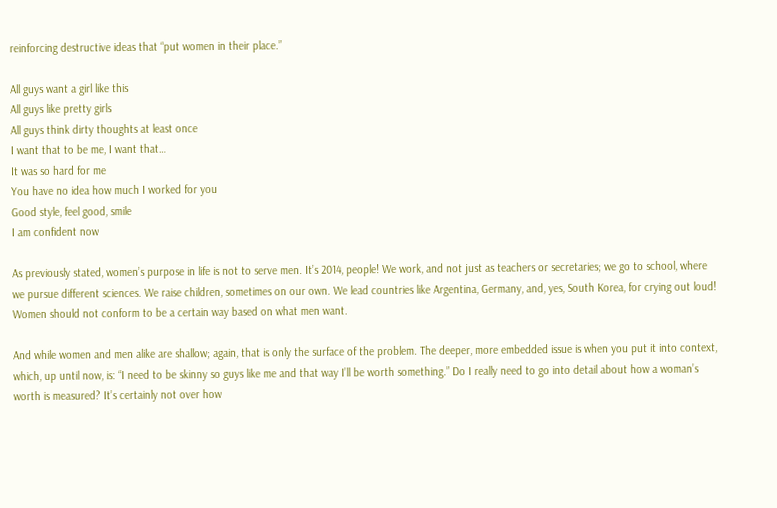reinforcing destructive ideas that “put women in their place.”

All guys want a girl like this
All guys like pretty girls
All guys think dirty thoughts at least once
I want that to be me, I want that…
It was so hard for me
You have no idea how much I worked for you
Good style, feel good, smile
I am confident now

As previously stated, women’s purpose in life is not to serve men. It’s 2014, people! We work, and not just as teachers or secretaries; we go to school, where we pursue different sciences. We raise children, sometimes on our own. We lead countries like Argentina, Germany, and, yes, South Korea, for crying out loud! Women should not conform to be a certain way based on what men want.

And while women and men alike are shallow; again, that is only the surface of the problem. The deeper, more embedded issue is when you put it into context, which, up until now, is: “I need to be skinny so guys like me and that way I’ll be worth something.” Do I really need to go into detail about how a woman’s worth is measured? It’s certainly not over how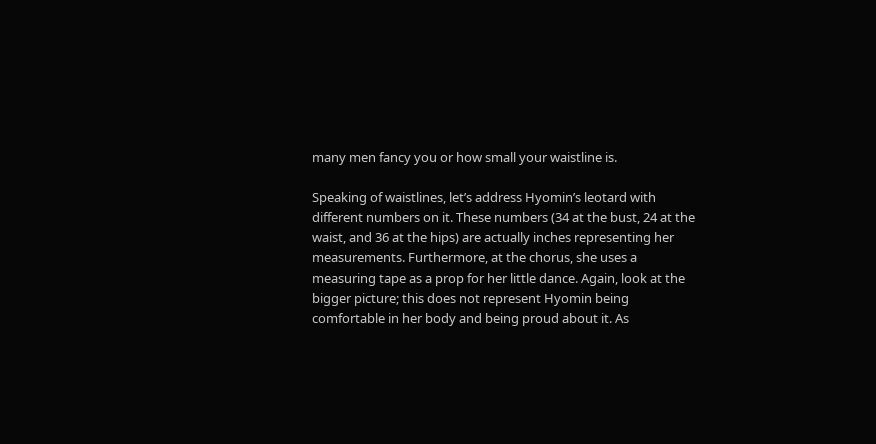many men fancy you or how small your waistline is.

Speaking of waistlines, let’s address Hyomin’s leotard with different numbers on it. These numbers (34 at the bust, 24 at the waist, and 36 at the hips) are actually inches representing her measurements. Furthermore, at the chorus, she uses a measuring tape as a prop for her little dance. Again, look at the bigger picture; this does not represent Hyomin being comfortable in her body and being proud about it. As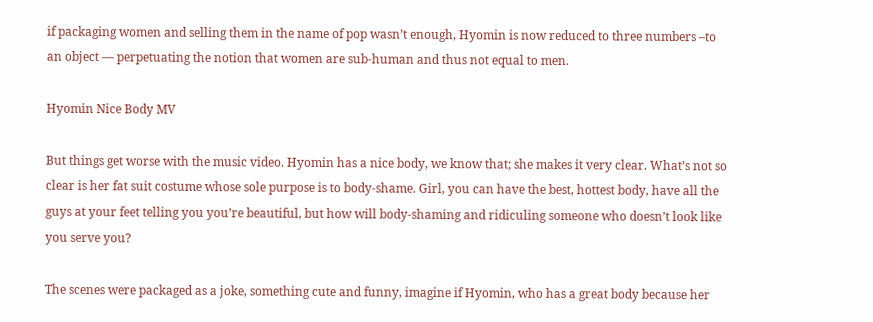if packaging women and selling them in the name of pop wasn’t enough, Hyomin is now reduced to three numbers –to an object — perpetuating the notion that women are sub-human and thus not equal to men.

Hyomin Nice Body MV

But things get worse with the music video. Hyomin has a nice body, we know that; she makes it very clear. What’s not so clear is her fat suit costume whose sole purpose is to body-shame. Girl, you can have the best, hottest body, have all the guys at your feet telling you you’re beautiful, but how will body-shaming and ridiculing someone who doesn’t look like you serve you?

The scenes were packaged as a joke, something cute and funny, imagine if Hyomin, who has a great body because her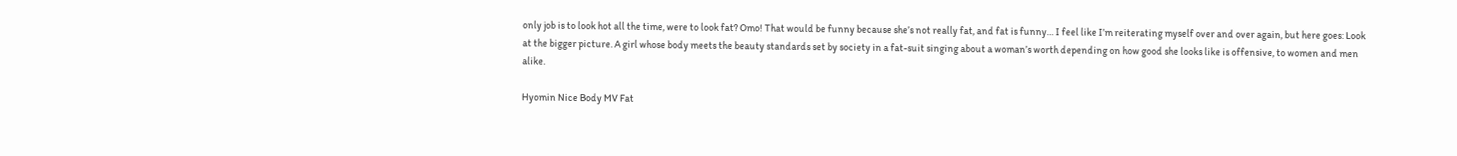only job is to look hot all the time, were to look fat? Omo! That would be funny because she’s not really fat, and fat is funny… I feel like I’m reiterating myself over and over again, but here goes: Look at the bigger picture. A girl whose body meets the beauty standards set by society in a fat-suit singing about a woman’s worth depending on how good she looks like is offensive, to women and men alike.

Hyomin Nice Body MV Fat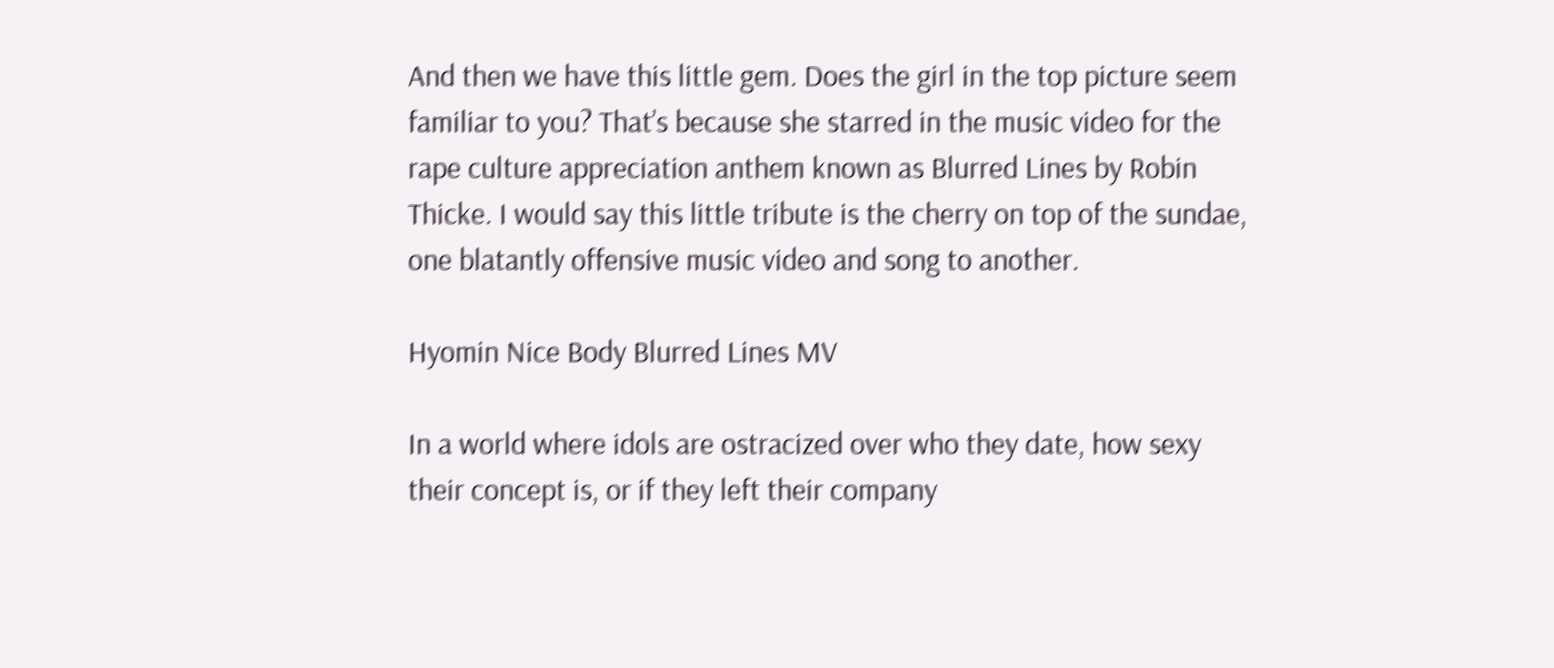And then we have this little gem. Does the girl in the top picture seem familiar to you? That’s because she starred in the music video for the rape culture appreciation anthem known as Blurred Lines by Robin Thicke. I would say this little tribute is the cherry on top of the sundae, one blatantly offensive music video and song to another.

Hyomin Nice Body Blurred Lines MV

In a world where idols are ostracized over who they date, how sexy their concept is, or if they left their company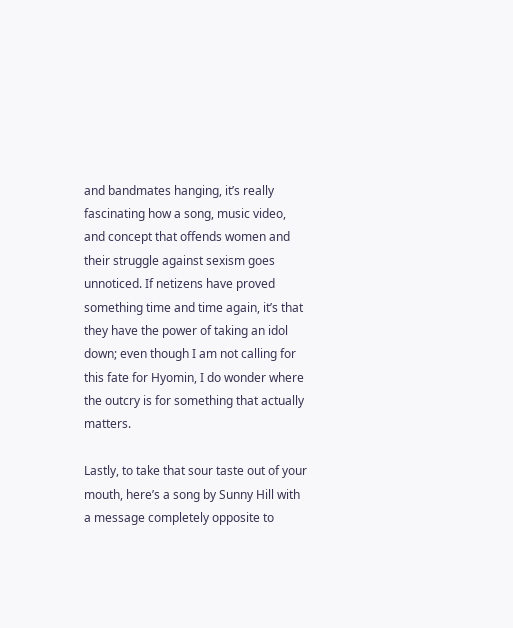and bandmates hanging, it’s really fascinating how a song, music video, and concept that offends women and their struggle against sexism goes unnoticed. If netizens have proved something time and time again, it’s that they have the power of taking an idol down; even though I am not calling for this fate for Hyomin, I do wonder where the outcry is for something that actually matters.

Lastly, to take that sour taste out of your mouth, here’s a song by Sunny Hill with a message completely opposite to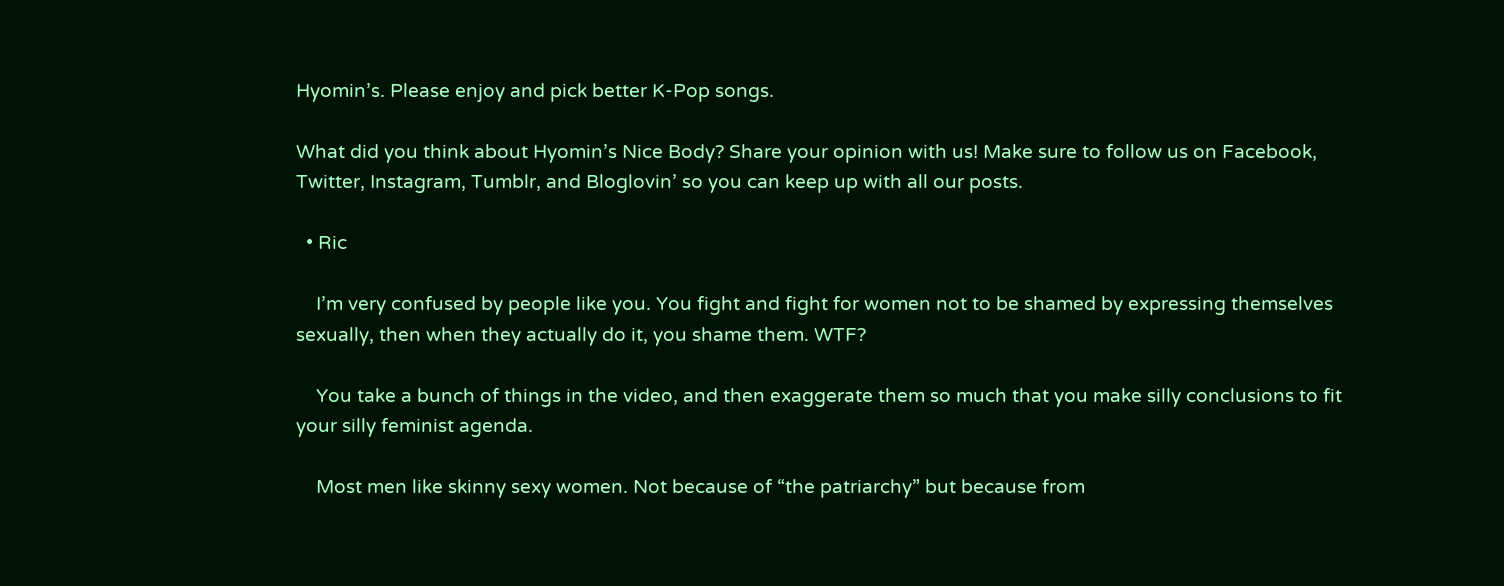Hyomin’s. Please enjoy and pick better K-Pop songs.

What did you think about Hyomin’s Nice Body? Share your opinion with us! Make sure to follow us on Facebook, Twitter, Instagram, Tumblr, and Bloglovin’ so you can keep up with all our posts.

  • Ric

    I’m very confused by people like you. You fight and fight for women not to be shamed by expressing themselves sexually, then when they actually do it, you shame them. WTF?

    You take a bunch of things in the video, and then exaggerate them so much that you make silly conclusions to fit your silly feminist agenda.

    Most men like skinny sexy women. Not because of “the patriarchy” but because from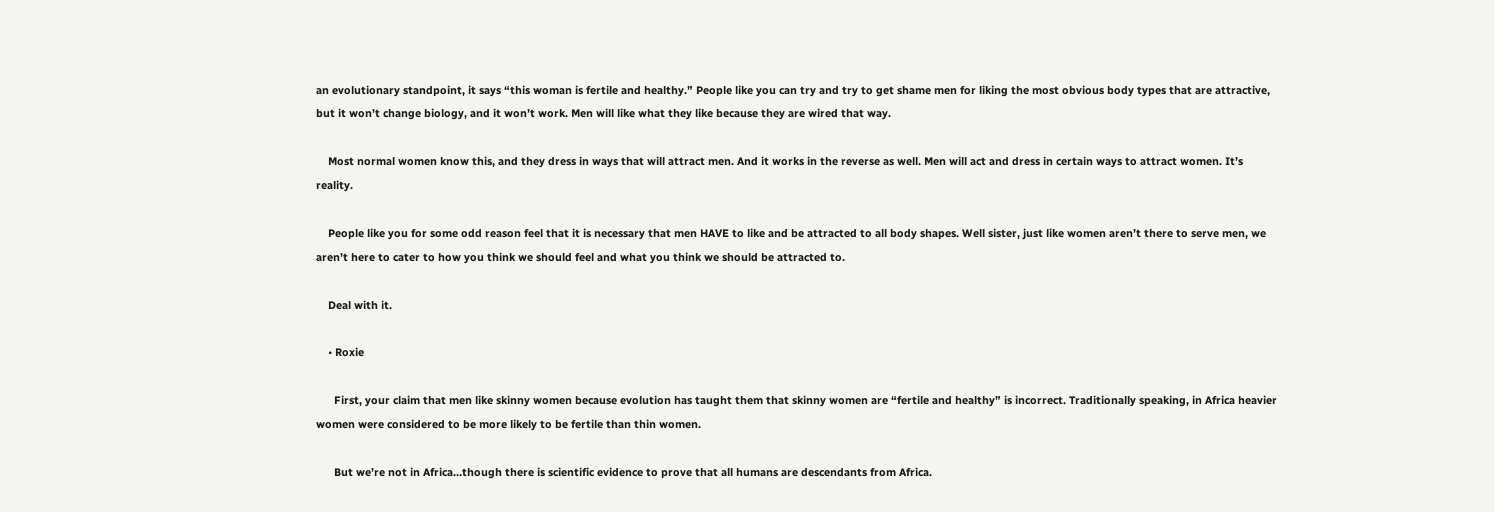an evolutionary standpoint, it says “this woman is fertile and healthy.” People like you can try and try to get shame men for liking the most obvious body types that are attractive, but it won’t change biology, and it won’t work. Men will like what they like because they are wired that way.

    Most normal women know this, and they dress in ways that will attract men. And it works in the reverse as well. Men will act and dress in certain ways to attract women. It’s reality.

    People like you for some odd reason feel that it is necessary that men HAVE to like and be attracted to all body shapes. Well sister, just like women aren’t there to serve men, we aren’t here to cater to how you think we should feel and what you think we should be attracted to.

    Deal with it.

    • Roxie

      First, your claim that men like skinny women because evolution has taught them that skinny women are “fertile and healthy” is incorrect. Traditionally speaking, in Africa heavier women were considered to be more likely to be fertile than thin women.

      But we’re not in Africa…though there is scientific evidence to prove that all humans are descendants from Africa.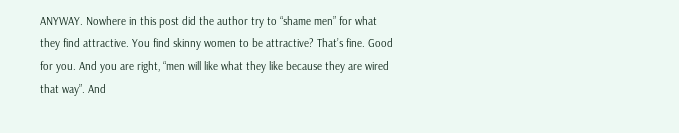ANYWAY. Nowhere in this post did the author try to “shame men” for what they find attractive. You find skinny women to be attractive? That’s fine. Good for you. And you are right, “men will like what they like because they are wired that way”. And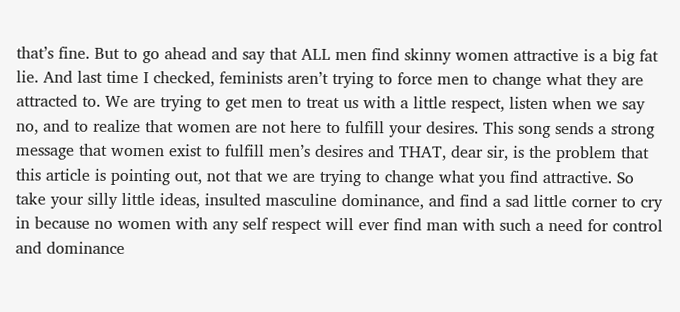that’s fine. But to go ahead and say that ALL men find skinny women attractive is a big fat lie. And last time I checked, feminists aren’t trying to force men to change what they are attracted to. We are trying to get men to treat us with a little respect, listen when we say no, and to realize that women are not here to fulfill your desires. This song sends a strong message that women exist to fulfill men’s desires and THAT, dear sir, is the problem that this article is pointing out, not that we are trying to change what you find attractive. So take your silly little ideas, insulted masculine dominance, and find a sad little corner to cry in because no women with any self respect will ever find man with such a need for control and dominance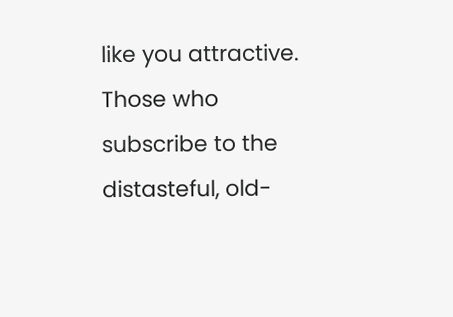like you attractive. Those who subscribe to the distasteful, old-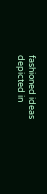fashioned ideas depicted in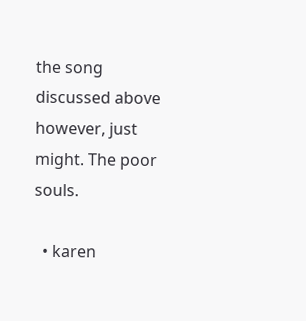the song discussed above however, just might. The poor souls.

  • karen